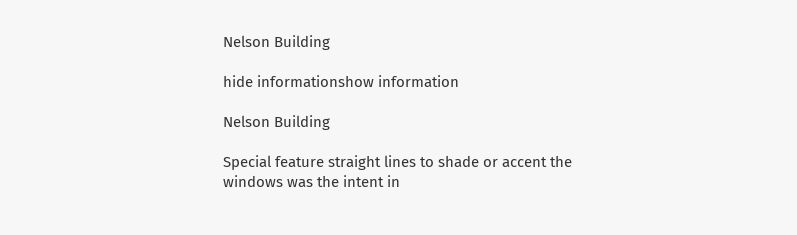Nelson Building

hide informationshow information

Nelson Building

Special feature straight lines to shade or accent the windows was the intent in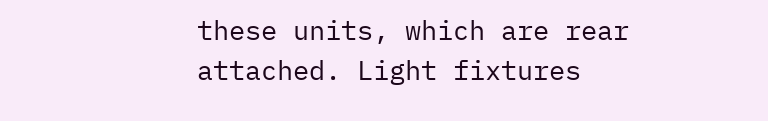these units, which are rear attached. Light fixtures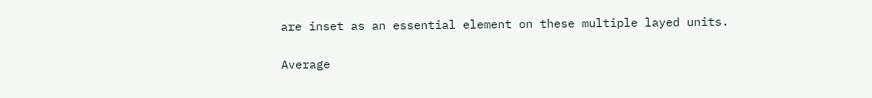are inset as an essential element on these multiple layed units.

Average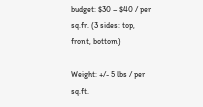budget: $30 – $40 / per sq.fr. (3 sides: top, front, bottom)

Weight: +/- 5 lbs / per sq.ft.